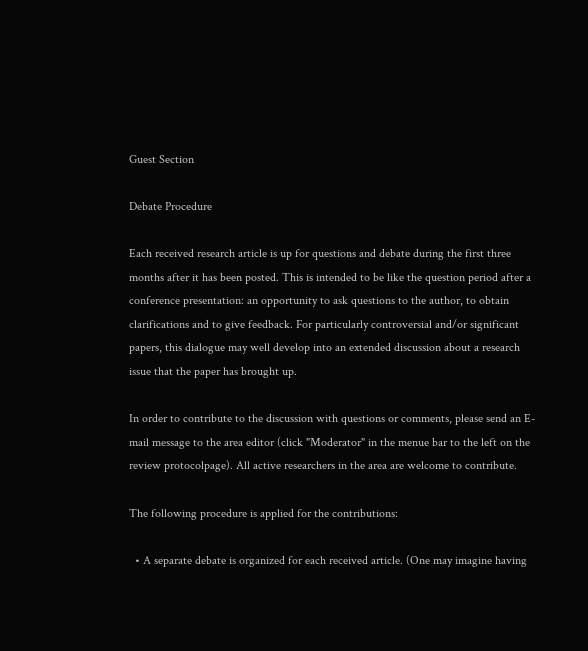Guest Section

Debate Procedure

Each received research article is up for questions and debate during the first three months after it has been posted. This is intended to be like the question period after a conference presentation: an opportunity to ask questions to the author, to obtain clarifications and to give feedback. For particularly controversial and/or significant papers, this dialogue may well develop into an extended discussion about a research issue that the paper has brought up.

In order to contribute to the discussion with questions or comments, please send an E-mail message to the area editor (click "Moderator" in the menue bar to the left on the review protocolpage). All active researchers in the area are welcome to contribute.

The following procedure is applied for the contributions:

  • A separate debate is organized for each received article. (One may imagine having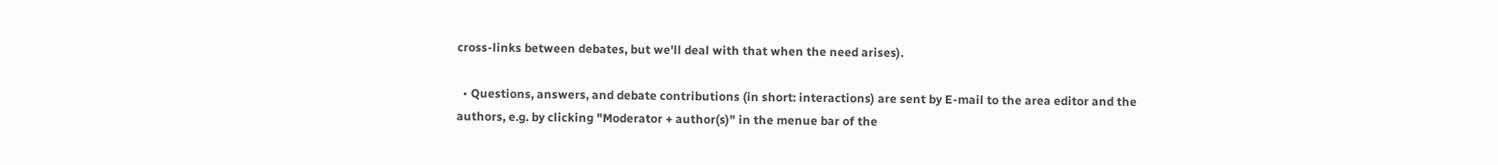cross-links between debates, but we'll deal with that when the need arises).

  • Questions, answers, and debate contributions (in short: interactions) are sent by E-mail to the area editor and the authors, e.g. by clicking "Moderator + author(s)" in the menue bar of the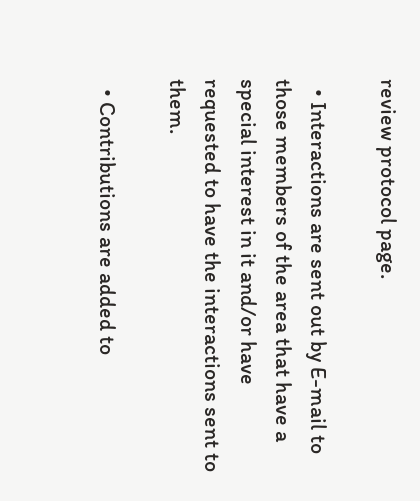review protocol page.

  • Interactions are sent out by E-mail to those members of the area that have a special interest in it and/or have requested to have the interactions sent to them.

  • Contributions are added to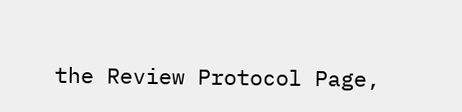the Review Protocol Page,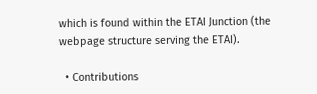which is found within the ETAI Junction (the webpage structure serving the ETAI).

  • Contributions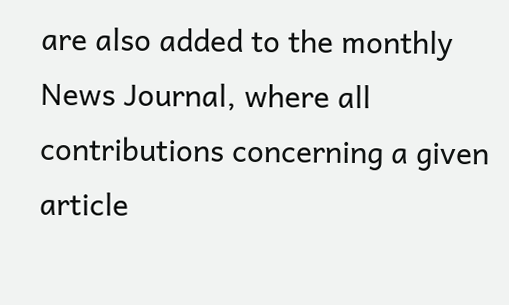are also added to the monthly News Journal, where all contributions concerning a given article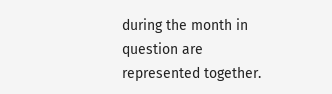during the month in question are represented together.